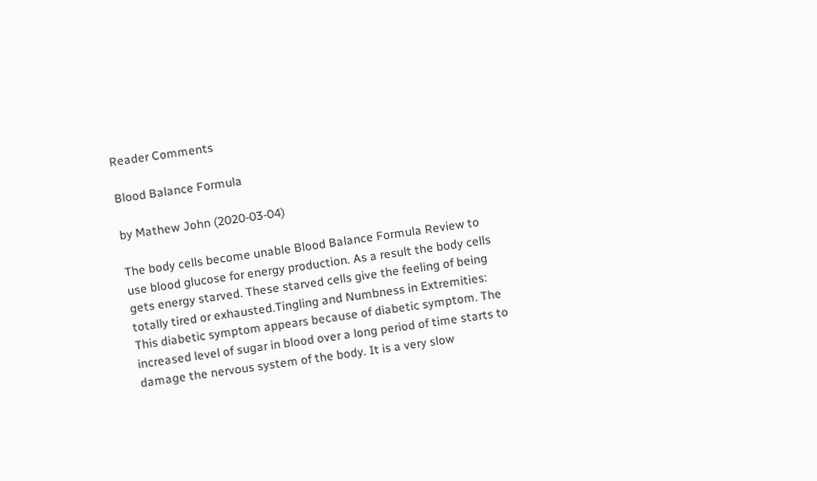Reader Comments

Blood Balance Formula

by Mathew John (2020-03-04)

The body cells become unable Blood Balance Formula Review to use blood glucose for energy production. As a result the body cells gets energy starved. These starved cells give the feeling of being totally tired or exhausted.Tingling and Numbness in Extremities: This diabetic symptom appears because of diabetic symptom. The increased level of sugar in blood over a long period of time starts to damage the nervous system of the body. It is a very slow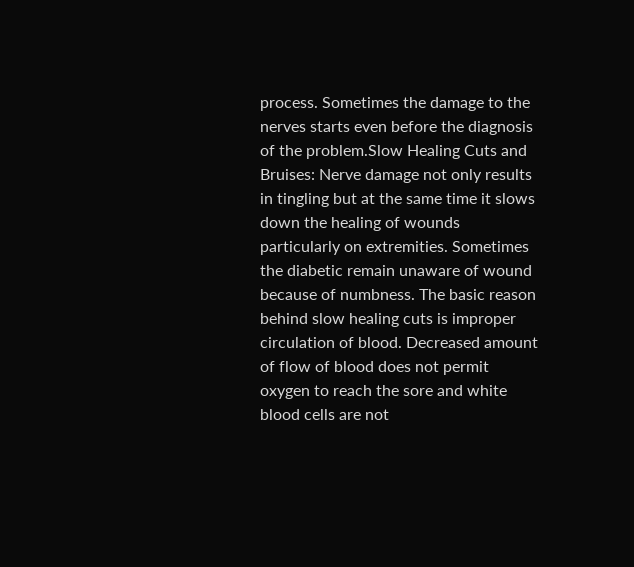process. Sometimes the damage to the nerves starts even before the diagnosis of the problem.Slow Healing Cuts and Bruises: Nerve damage not only results in tingling but at the same time it slows down the healing of wounds particularly on extremities. Sometimes the diabetic remain unaware of wound because of numbness. The basic reason behind slow healing cuts is improper circulation of blood. Decreased amount of flow of blood does not permit oxygen to reach the sore and white blood cells are not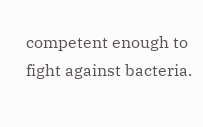competent enough to fight against bacteria.